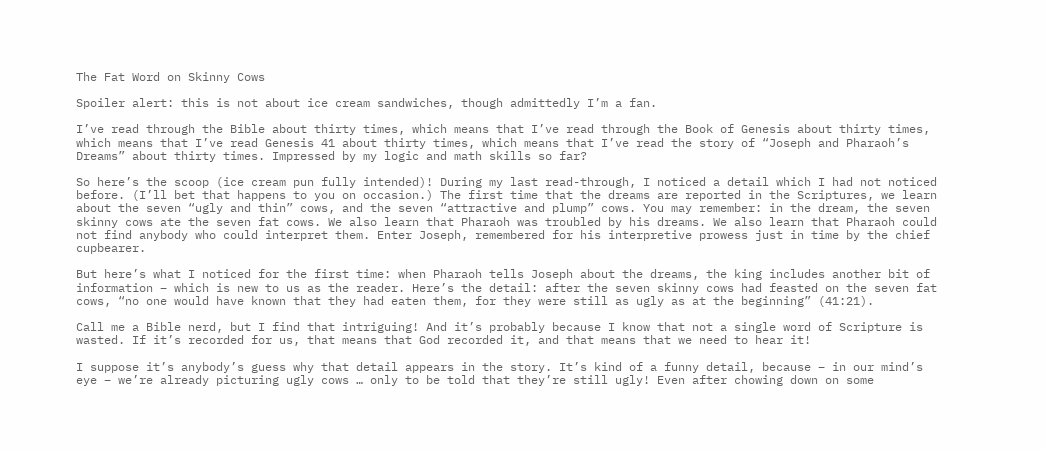The Fat Word on Skinny Cows

Spoiler alert: this is not about ice cream sandwiches, though admittedly I’m a fan.

I’ve read through the Bible about thirty times, which means that I’ve read through the Book of Genesis about thirty times, which means that I’ve read Genesis 41 about thirty times, which means that I’ve read the story of “Joseph and Pharaoh’s Dreams” about thirty times. Impressed by my logic and math skills so far?

So here’s the scoop (ice cream pun fully intended)! During my last read-through, I noticed a detail which I had not noticed before. (I’ll bet that happens to you on occasion.) The first time that the dreams are reported in the Scriptures, we learn about the seven “ugly and thin” cows, and the seven “attractive and plump” cows. You may remember: in the dream, the seven skinny cows ate the seven fat cows. We also learn that Pharaoh was troubled by his dreams. We also learn that Pharaoh could not find anybody who could interpret them. Enter Joseph, remembered for his interpretive prowess just in time by the chief cupbearer.

But here’s what I noticed for the first time: when Pharaoh tells Joseph about the dreams, the king includes another bit of information – which is new to us as the reader. Here’s the detail: after the seven skinny cows had feasted on the seven fat cows, “no one would have known that they had eaten them, for they were still as ugly as at the beginning” (41:21).

Call me a Bible nerd, but I find that intriguing! And it’s probably because I know that not a single word of Scripture is wasted. If it’s recorded for us, that means that God recorded it, and that means that we need to hear it!

I suppose it’s anybody’s guess why that detail appears in the story. It’s kind of a funny detail, because – in our mind’s eye – we’re already picturing ugly cows … only to be told that they’re still ugly! Even after chowing down on some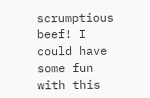scrumptious beef! I could have some fun with this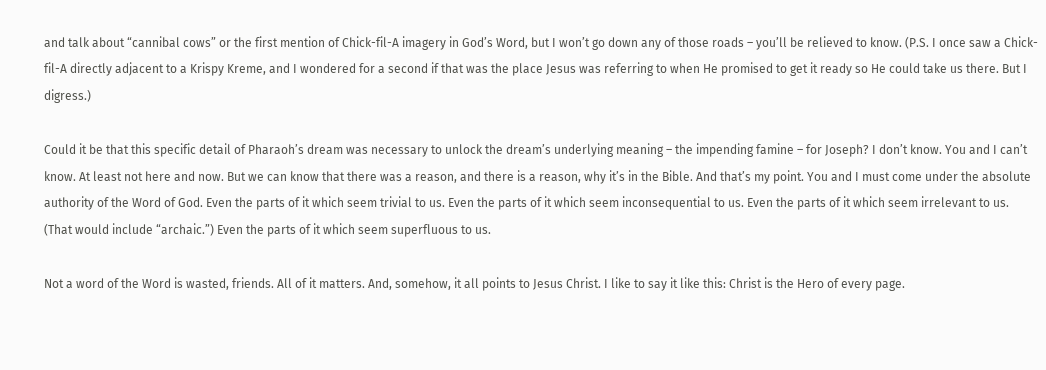and talk about “cannibal cows” or the first mention of Chick-fil-A imagery in God’s Word, but I won’t go down any of those roads – you’ll be relieved to know. (P.S. I once saw a Chick-fil-A directly adjacent to a Krispy Kreme, and I wondered for a second if that was the place Jesus was referring to when He promised to get it ready so He could take us there. But I digress.)

Could it be that this specific detail of Pharaoh’s dream was necessary to unlock the dream’s underlying meaning – the impending famine – for Joseph? I don’t know. You and I can’t know. At least not here and now. But we can know that there was a reason, and there is a reason, why it’s in the Bible. And that’s my point. You and I must come under the absolute authority of the Word of God. Even the parts of it which seem trivial to us. Even the parts of it which seem inconsequential to us. Even the parts of it which seem irrelevant to us. (That would include “archaic.”) Even the parts of it which seem superfluous to us.

Not a word of the Word is wasted, friends. All of it matters. And, somehow, it all points to Jesus Christ. I like to say it like this: Christ is the Hero of every page.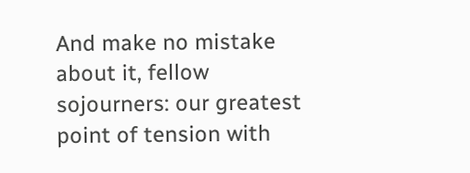And make no mistake about it, fellow sojourners: our greatest point of tension with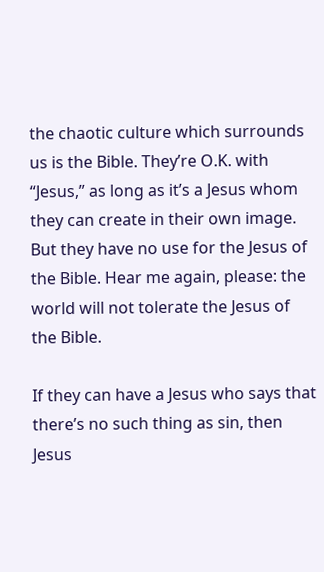the chaotic culture which surrounds us is the Bible. They’re O.K. with “Jesus,” as long as it’s a Jesus whom they can create in their own image. But they have no use for the Jesus of the Bible. Hear me again, please: the world will not tolerate the Jesus of the Bible.

If they can have a Jesus who says that there’s no such thing as sin, then Jesus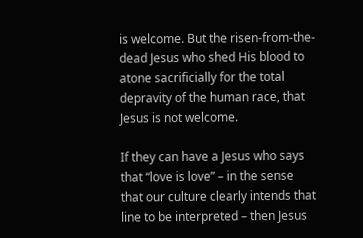is welcome. But the risen-from-the-dead Jesus who shed His blood to atone sacrificially for the total depravity of the human race, that Jesus is not welcome.

If they can have a Jesus who says that “love is love” – in the sense that our culture clearly intends that line to be interpreted – then Jesus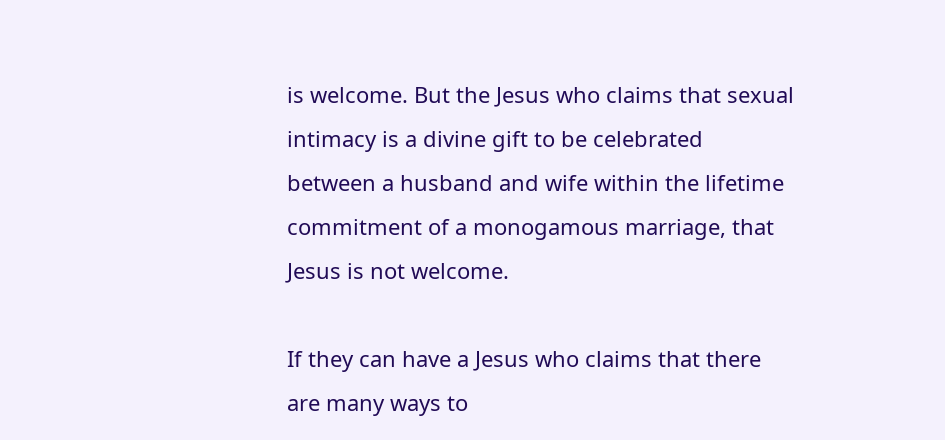is welcome. But the Jesus who claims that sexual intimacy is a divine gift to be celebrated between a husband and wife within the lifetime commitment of a monogamous marriage, that Jesus is not welcome.

If they can have a Jesus who claims that there are many ways to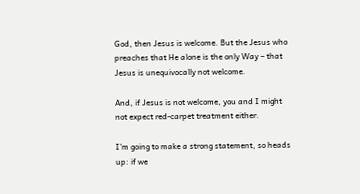God, then Jesus is welcome. But the Jesus who preaches that He alone is the only Way – that Jesus is unequivocally not welcome.

And, if Jesus is not welcome, you and I might not expect red-carpet treatment either.

I’m going to make a strong statement, so heads up: if we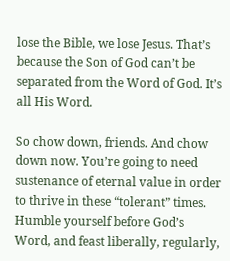lose the Bible, we lose Jesus. That’s because the Son of God can’t be separated from the Word of God. It’s all His Word.

So chow down, friends. And chow down now. You’re going to need sustenance of eternal value in order to thrive in these “tolerant” times. Humble yourself before God’s Word, and feast liberally, regularly,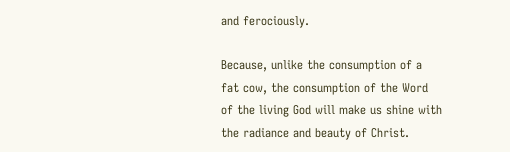and ferociously.

Because, unlike the consumption of a fat cow, the consumption of the Word of the living God will make us shine with the radiance and beauty of Christ.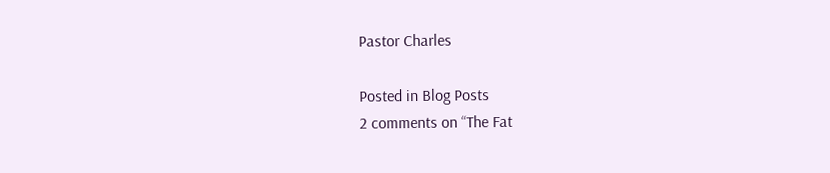Pastor Charles

Posted in Blog Posts
2 comments on “The Fat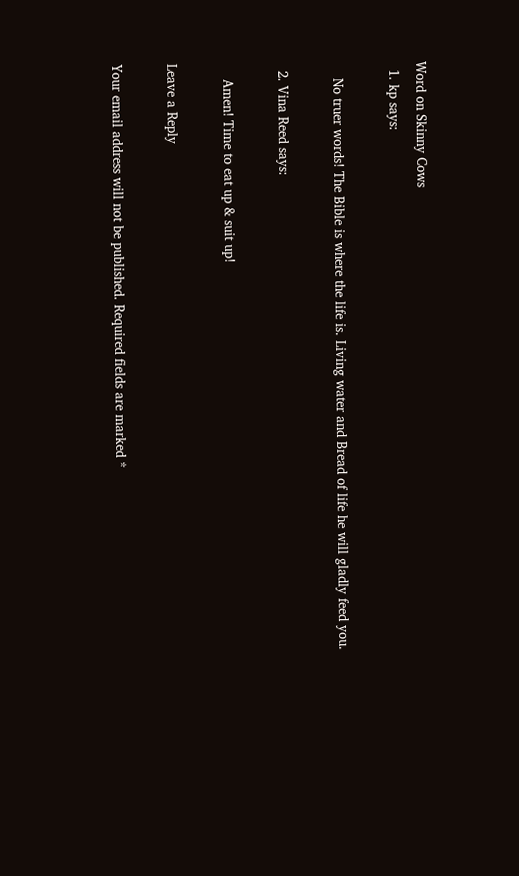Word on Skinny Cows
  1. kp says:

    No truer words! The Bible is where the life is. Living water and Bread of life he will gladly feed you.

  2. Vina Reed says:

    Amen! Time to eat up & suit up!

Leave a Reply

Your email address will not be published. Required fields are marked *